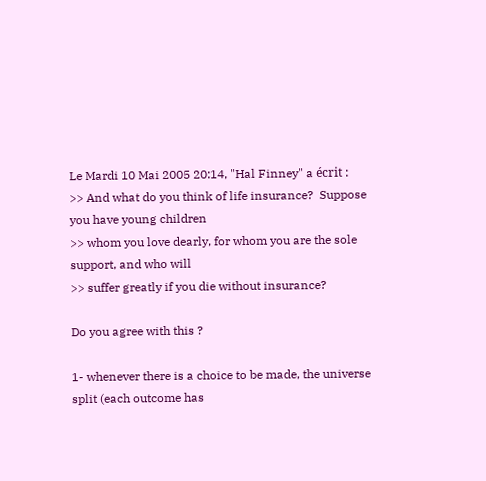Le Mardi 10 Mai 2005 20:14, "Hal Finney" a écrit :
>> And what do you think of life insurance?  Suppose you have young children
>> whom you love dearly, for whom you are the sole support, and who will
>> suffer greatly if you die without insurance?

Do you agree with this ?

1- whenever there is a choice to be made, the universe split (each outcome has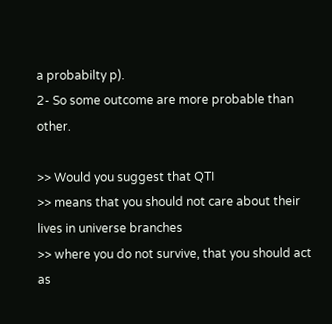a probabilty p).
2- So some outcome are more probable than other.

>> Would you suggest that QTI
>> means that you should not care about their lives in universe branches
>> where you do not survive, that you should act as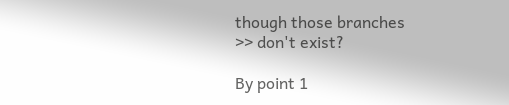though those branches
>> don't exist?

By point 1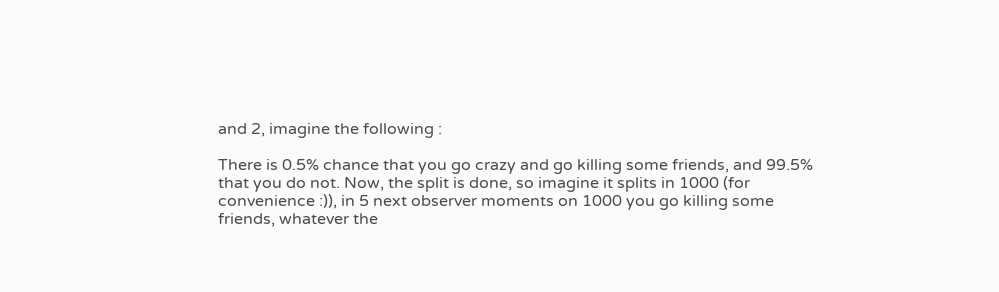and 2, imagine the following :

There is 0.5% chance that you go crazy and go killing some friends, and 99.5%
that you do not. Now, the split is done, so imagine it splits in 1000 (for
convenience :)), in 5 next observer moments on 1000 you go killing some
friends, whatever the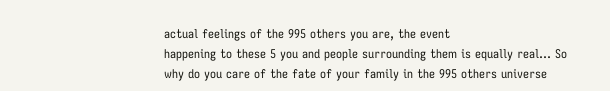actual feelings of the 995 others you are, the event
happening to these 5 you and people surrounding them is equally real... So
why do you care of the fate of your family in the 995 others universe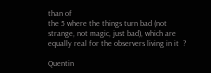than of
the 5 where the things turn bad (not strange, not magic, just bad), which are
equally real for the observers living in it  ?

Quentin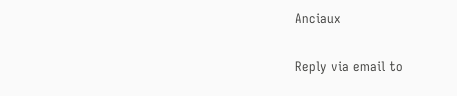Anciaux

Reply via email to